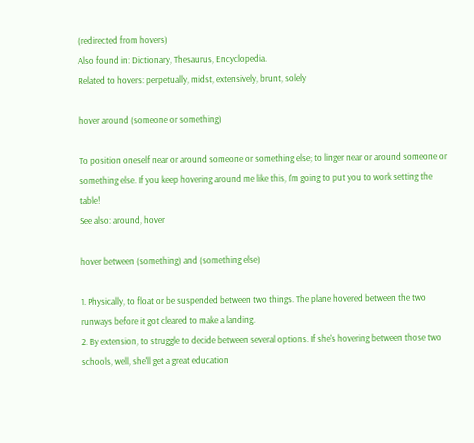(redirected from hovers)
Also found in: Dictionary, Thesaurus, Encyclopedia.
Related to hovers: perpetually, midst, extensively, brunt, solely

hover around (someone or something)

To position oneself near or around someone or something else; to linger near or around someone or something else. If you keep hovering around me like this, I'm going to put you to work setting the table!
See also: around, hover

hover between (something) and (something else)

1. Physically, to float or be suspended between two things. The plane hovered between the two runways before it got cleared to make a landing.
2. By extension, to struggle to decide between several options. If she's hovering between those two schools, well, she'll get a great education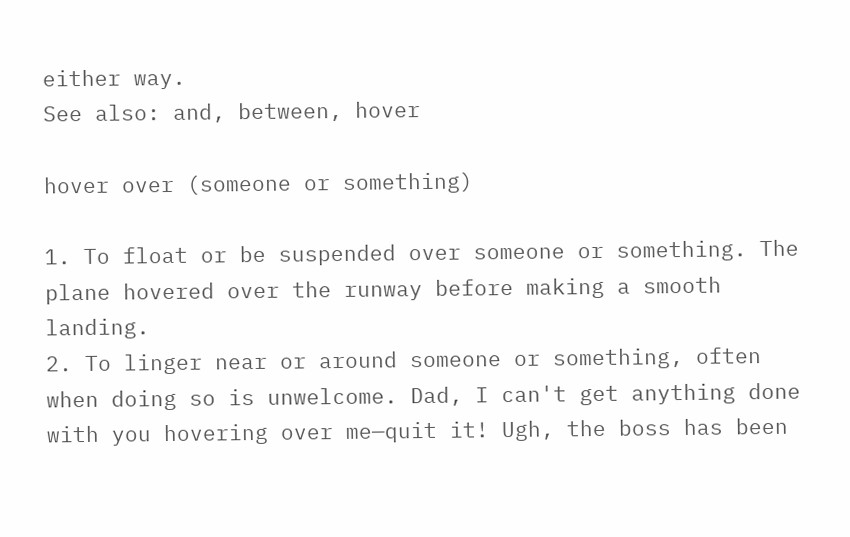either way.
See also: and, between, hover

hover over (someone or something)

1. To float or be suspended over someone or something. The plane hovered over the runway before making a smooth landing.
2. To linger near or around someone or something, often when doing so is unwelcome. Dad, I can't get anything done with you hovering over me—quit it! Ugh, the boss has been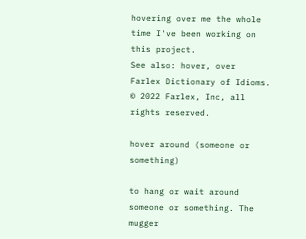hovering over me the whole time I've been working on this project.
See also: hover, over
Farlex Dictionary of Idioms. © 2022 Farlex, Inc, all rights reserved.

hover around (someone or something)

to hang or wait around someone or something. The mugger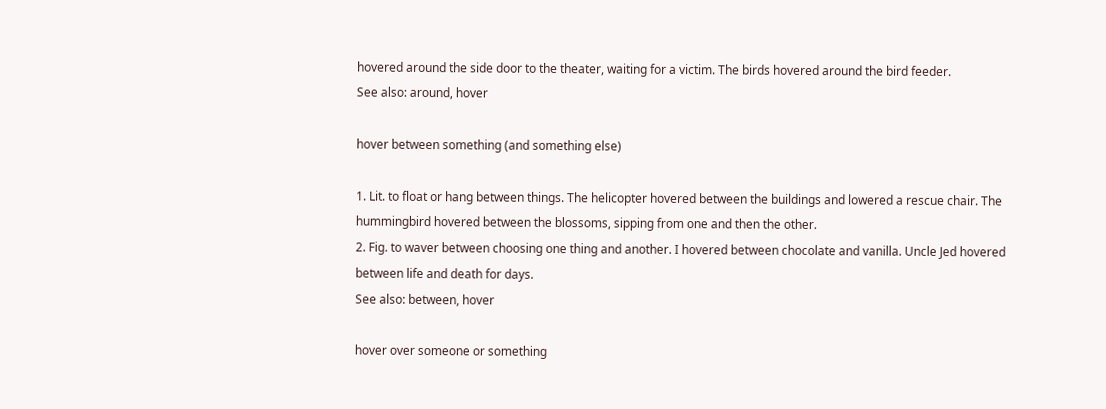hovered around the side door to the theater, waiting for a victim. The birds hovered around the bird feeder.
See also: around, hover

hover between something (and something else)

1. Lit. to float or hang between things. The helicopter hovered between the buildings and lowered a rescue chair. The hummingbird hovered between the blossoms, sipping from one and then the other.
2. Fig. to waver between choosing one thing and another. I hovered between chocolate and vanilla. Uncle Jed hovered between life and death for days.
See also: between, hover

hover over someone or something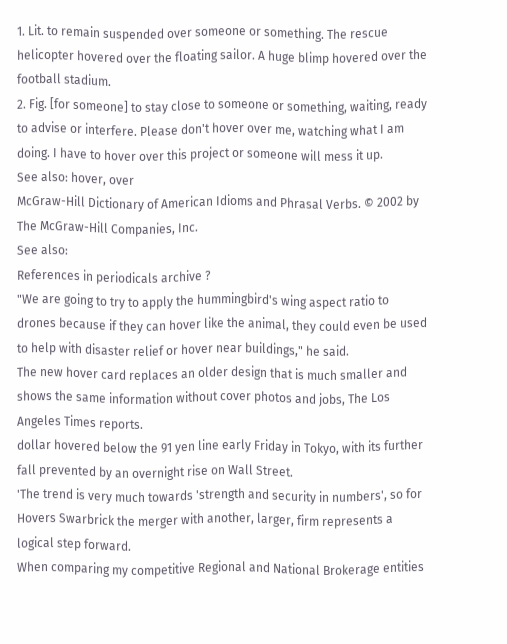1. Lit. to remain suspended over someone or something. The rescue helicopter hovered over the floating sailor. A huge blimp hovered over the football stadium.
2. Fig. [for someone] to stay close to someone or something, waiting, ready to advise or interfere. Please don't hover over me, watching what I am doing. I have to hover over this project or someone will mess it up.
See also: hover, over
McGraw-Hill Dictionary of American Idioms and Phrasal Verbs. © 2002 by The McGraw-Hill Companies, Inc.
See also:
References in periodicals archive ?
"We are going to try to apply the hummingbird's wing aspect ratio to drones because if they can hover like the animal, they could even be used to help with disaster relief or hover near buildings," he said.
The new hover card replaces an older design that is much smaller and shows the same information without cover photos and jobs, The Los Angeles Times reports.
dollar hovered below the 91 yen line early Friday in Tokyo, with its further fall prevented by an overnight rise on Wall Street.
'The trend is very much towards 'strength and security in numbers', so for Hovers Swarbrick the merger with another, larger, firm represents a logical step forward.
When comparing my competitive Regional and National Brokerage entities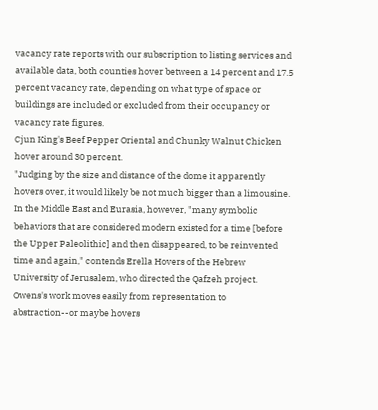vacancy rate reports with our subscription to listing services and available data, both counties hover between a 14 percent and 17.5 percent vacancy rate, depending on what type of space or buildings are included or excluded from their occupancy or vacancy rate figures.
Cjun King's Beef Pepper Oriental and Chunky Walnut Chicken hover around 30 percent.
"Judging by the size and distance of the dome it apparently hovers over, it would likely be not much bigger than a limousine.
In the Middle East and Eurasia, however, "many symbolic behaviors that are considered modern existed for a time [before the Upper Paleolithic] and then disappeared, to be reinvented time and again," contends Erella Hovers of the Hebrew University of Jerusalem, who directed the Qafzeh project.
Owens's work moves easily from representation to abstraction--or maybe hovers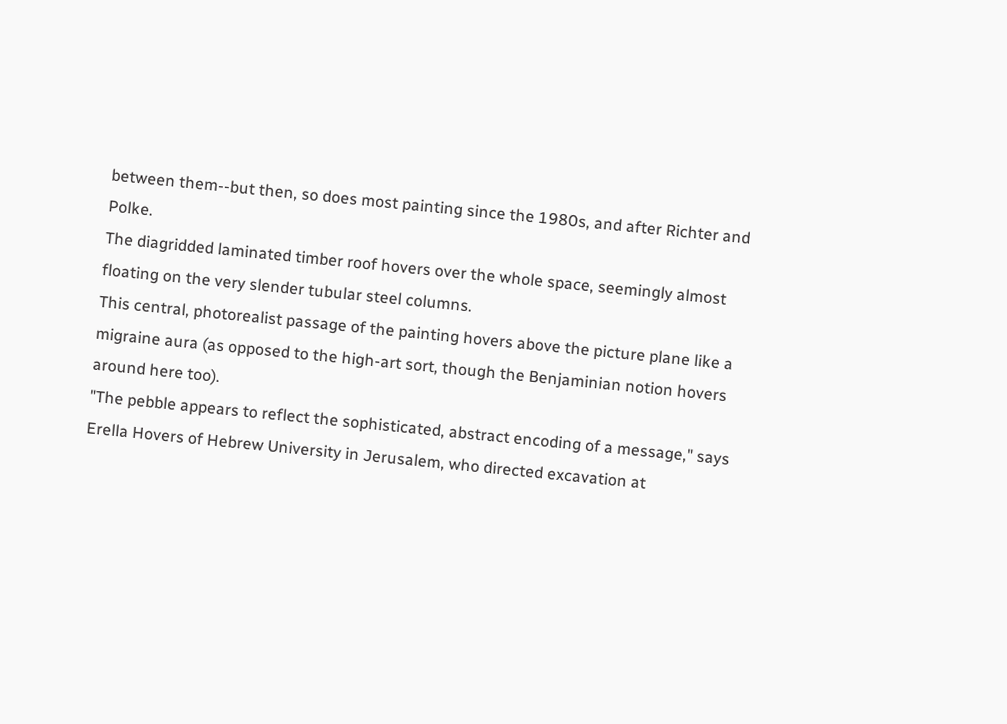between them--but then, so does most painting since the 1980s, and after Richter and Polke.
The diagridded laminated timber roof hovers over the whole space, seemingly almost floating on the very slender tubular steel columns.
This central, photorealist passage of the painting hovers above the picture plane like a migraine aura (as opposed to the high-art sort, though the Benjaminian notion hovers around here too).
"The pebble appears to reflect the sophisticated, abstract encoding of a message," says Erella Hovers of Hebrew University in Jerusalem, who directed excavation at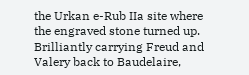the Urkan e-Rub IIa site where the engraved stone turned up.
Brilliantly carrying Freud and Valery back to Baudelaire,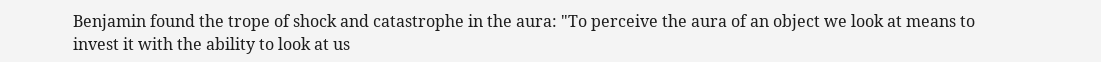Benjamin found the trope of shock and catastrophe in the aura: "To perceive the aura of an object we look at means to invest it with the ability to look at us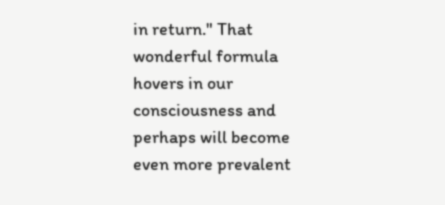in return." That wonderful formula hovers in our consciousness and perhaps will become even more prevalent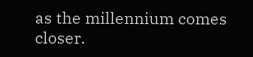as the millennium comes closer.